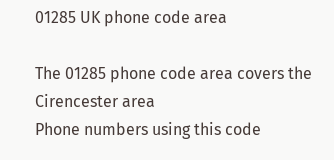01285 UK phone code area

The 01285 phone code area covers the Cirencester area
Phone numbers using this code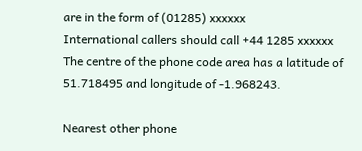are in the form of (01285) xxxxxx
International callers should call +44 1285 xxxxxx
The centre of the phone code area has a latitude of 51.718495 and longitude of -1.968243.

Nearest other phone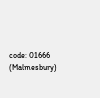code: 01666 (Malmesbury)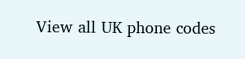View all UK phone codes